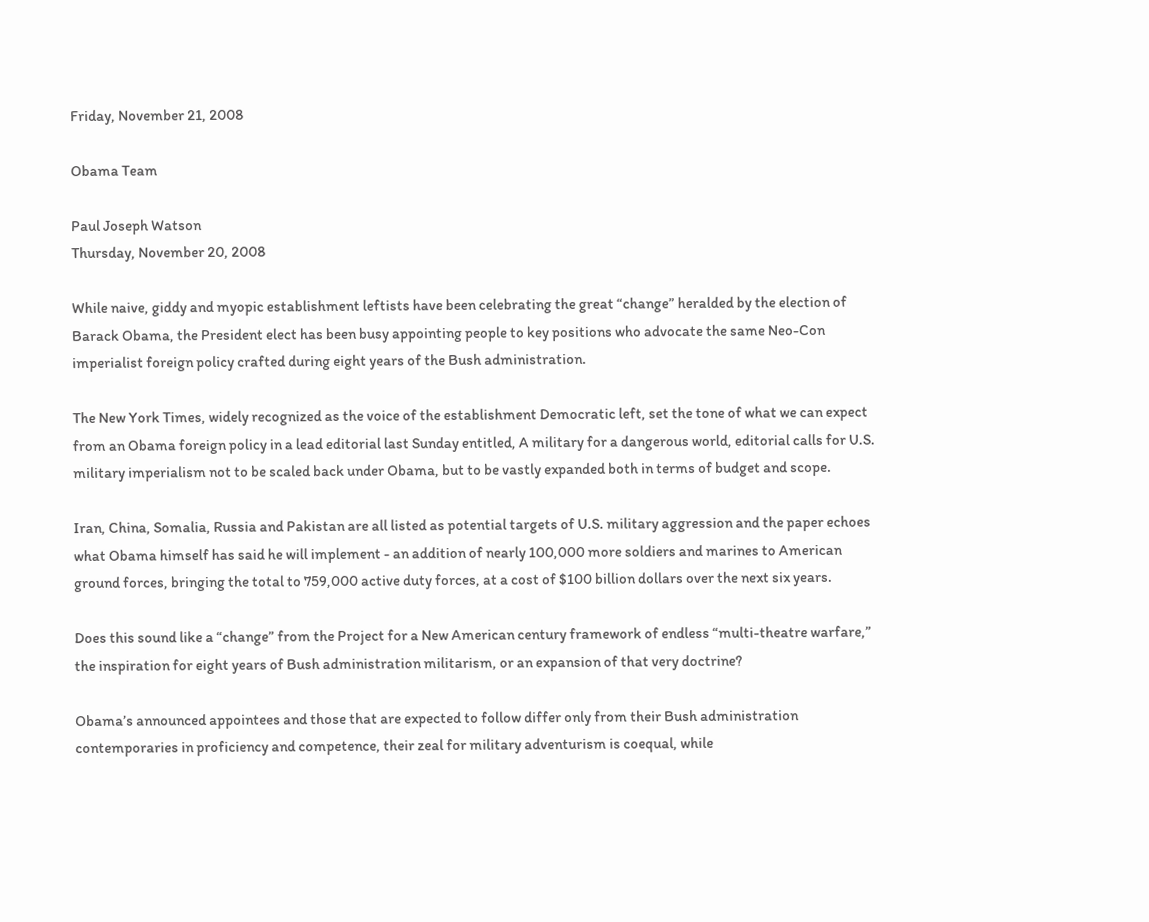Friday, November 21, 2008

Obama Team

Paul Joseph Watson
Thursday, November 20, 2008

While naive, giddy and myopic establishment leftists have been celebrating the great “change” heralded by the election of Barack Obama, the President elect has been busy appointing people to key positions who advocate the same Neo-Con imperialist foreign policy crafted during eight years of the Bush administration.

The New York Times, widely recognized as the voice of the establishment Democratic left, set the tone of what we can expect from an Obama foreign policy in a lead editorial last Sunday entitled, A military for a dangerous world, editorial calls for U.S. military imperialism not to be scaled back under Obama, but to be vastly expanded both in terms of budget and scope.

Iran, China, Somalia, Russia and Pakistan are all listed as potential targets of U.S. military aggression and the paper echoes what Obama himself has said he will implement - an addition of nearly 100,000 more soldiers and marines to American ground forces, bringing the total to 759,000 active duty forces, at a cost of $100 billion dollars over the next six years.

Does this sound like a “change” from the Project for a New American century framework of endless “multi-theatre warfare,” the inspiration for eight years of Bush administration militarism, or an expansion of that very doctrine?

Obama’s announced appointees and those that are expected to follow differ only from their Bush administration contemporaries in proficiency and competence, their zeal for military adventurism is coequal, while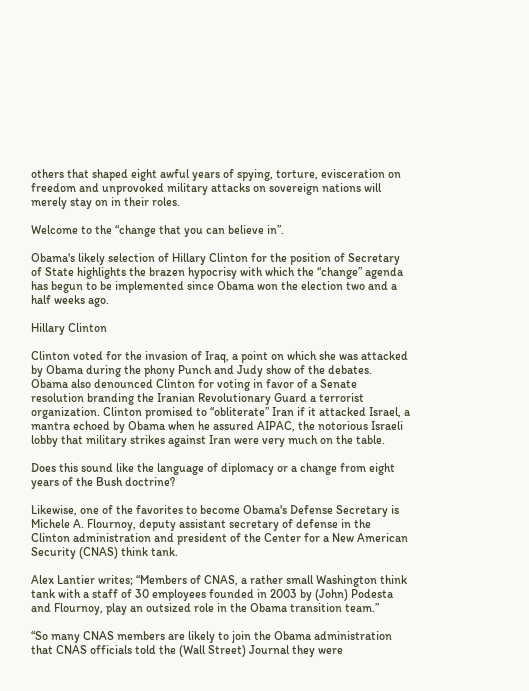others that shaped eight awful years of spying, torture, evisceration on freedom and unprovoked military attacks on sovereign nations will merely stay on in their roles.

Welcome to the “change that you can believe in”.

Obama's likely selection of Hillary Clinton for the position of Secretary of State highlights the brazen hypocrisy with which the “change” agenda has begun to be implemented since Obama won the election two and a half weeks ago.

Hillary Clinton

Clinton voted for the invasion of Iraq, a point on which she was attacked by Obama during the phony Punch and Judy show of the debates. Obama also denounced Clinton for voting in favor of a Senate resolution branding the Iranian Revolutionary Guard a terrorist organization. Clinton promised to “obliterate” Iran if it attacked Israel, a mantra echoed by Obama when he assured AIPAC, the notorious Israeli lobby that military strikes against Iran were very much on the table.

Does this sound like the language of diplomacy or a change from eight years of the Bush doctrine?

Likewise, one of the favorites to become Obama's Defense Secretary is Michele A. Flournoy, deputy assistant secretary of defense in the Clinton administration and president of the Center for a New American Security (CNAS) think tank.

Alex Lantier writes; “Members of CNAS, a rather small Washington think tank with a staff of 30 employees founded in 2003 by (John) Podesta and Flournoy, play an outsized role in the Obama transition team.”

“So many CNAS members are likely to join the Obama administration that CNAS officials told the (Wall Street) Journal they were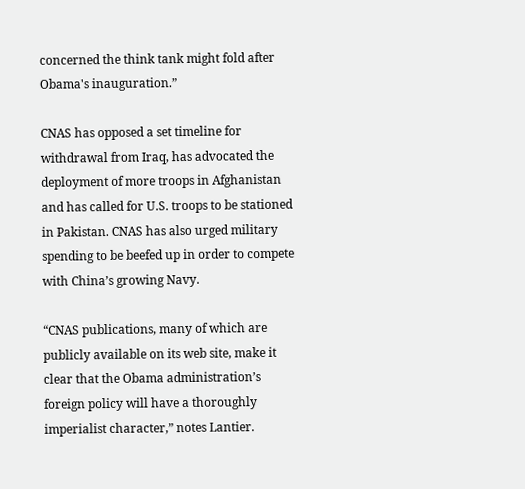concerned the think tank might fold after Obama's inauguration.”

CNAS has opposed a set timeline for withdrawal from Iraq, has advocated the deployment of more troops in Afghanistan and has called for U.S. troops to be stationed in Pakistan. CNAS has also urged military spending to be beefed up in order to compete with China’s growing Navy.

“CNAS publications, many of which are publicly available on its web site, make it clear that the Obama administration’s foreign policy will have a thoroughly imperialist character,” notes Lantier.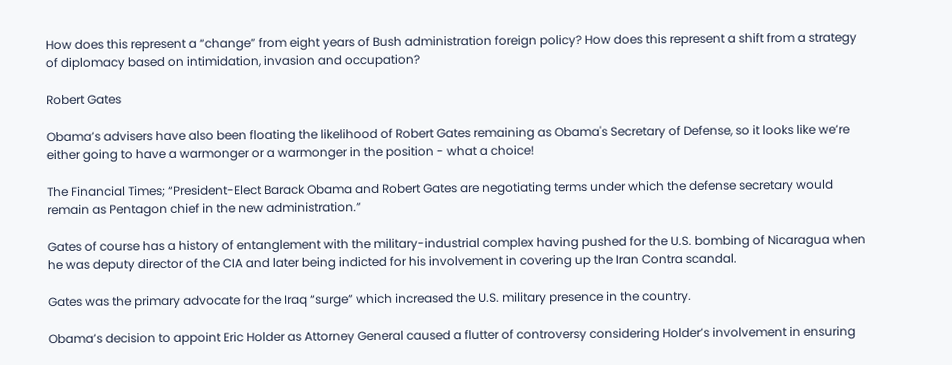How does this represent a “change” from eight years of Bush administration foreign policy? How does this represent a shift from a strategy of diplomacy based on intimidation, invasion and occupation?

Robert Gates

Obama’s advisers have also been floating the likelihood of Robert Gates remaining as Obama's Secretary of Defense, so it looks like we’re either going to have a warmonger or a warmonger in the position - what a choice!

The Financial Times; “President-Elect Barack Obama and Robert Gates are negotiating terms under which the defense secretary would remain as Pentagon chief in the new administration.”

Gates of course has a history of entanglement with the military-industrial complex having pushed for the U.S. bombing of Nicaragua when he was deputy director of the CIA and later being indicted for his involvement in covering up the Iran Contra scandal.

Gates was the primary advocate for the Iraq “surge” which increased the U.S. military presence in the country.

Obama’s decision to appoint Eric Holder as Attorney General caused a flutter of controversy considering Holder’s involvement in ensuring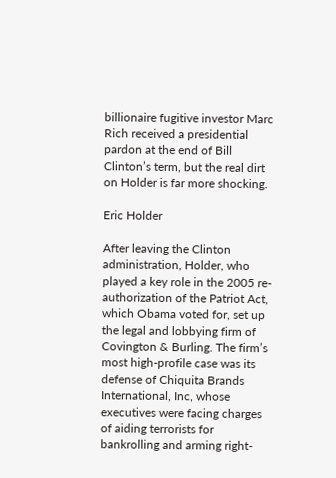billionaire fugitive investor Marc Rich received a presidential pardon at the end of Bill Clinton’s term, but the real dirt on Holder is far more shocking.

Eric Holder

After leaving the Clinton administration, Holder, who played a key role in the 2005 re-authorization of the Patriot Act, which Obama voted for, set up the legal and lobbying firm of Covington & Burling. The firm’s most high-profile case was its defense of Chiquita Brands International, Inc, whose executives were facing charges of aiding terrorists for bankrolling and arming right-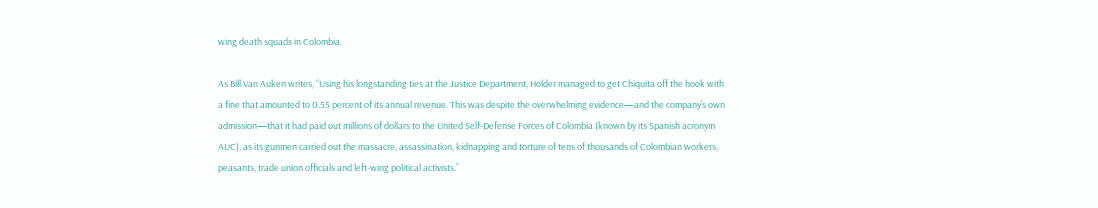wing death squads in Colombia.

As Bill Van Auken writes, “Using his longstanding ties at the Justice Department, Holder managed to get Chiquita off the hook with a fine that amounted to 0.55 percent of its annual revenue. This was despite the overwhelming evidence—and the company’s own admission—that it had paid out millions of dollars to the United Self-Defense Forces of Colombia (known by its Spanish acronym AUC), as its gunmen carried out the massacre, assassination, kidnapping and torture of tens of thousands of Colombian workers, peasants, trade union officials and left-wing political activists.”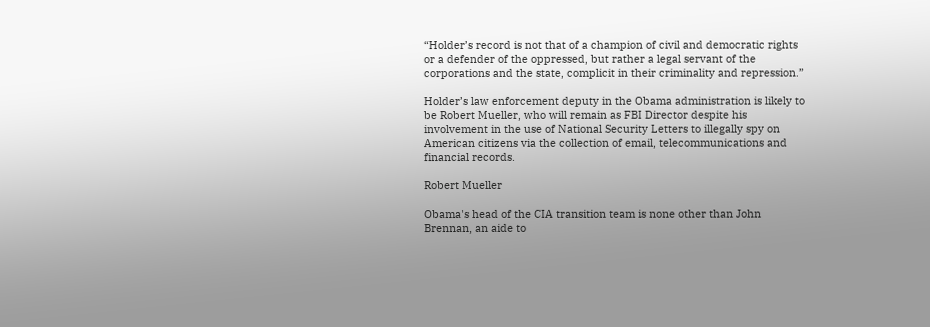“Holder’s record is not that of a champion of civil and democratic rights or a defender of the oppressed, but rather a legal servant of the corporations and the state, complicit in their criminality and repression.”

Holder’s law enforcement deputy in the Obama administration is likely to be Robert Mueller, who will remain as FBI Director despite his involvement in the use of National Security Letters to illegally spy on American citizens via the collection of email, telecommunications and financial records.

Robert Mueller

Obama's head of the CIA transition team is none other than John Brennan, an aide to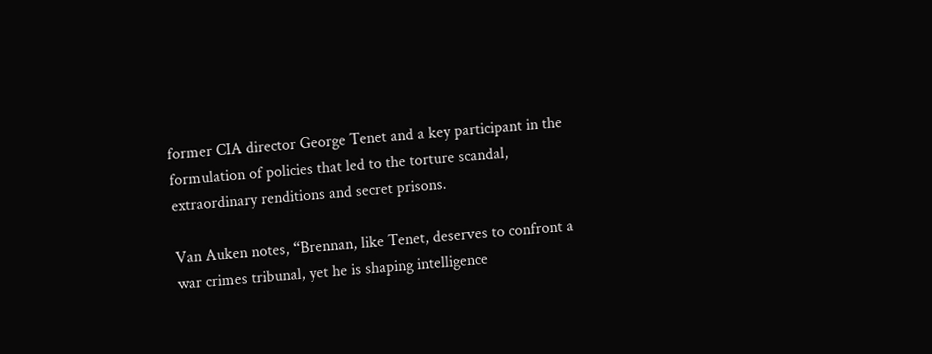former CIA director George Tenet and a key participant in the formulation of policies that led to the torture scandal, extraordinary renditions and secret prisons.

Van Auken notes, “Brennan, like Tenet, deserves to confront a war crimes tribunal, yet he is shaping intelligence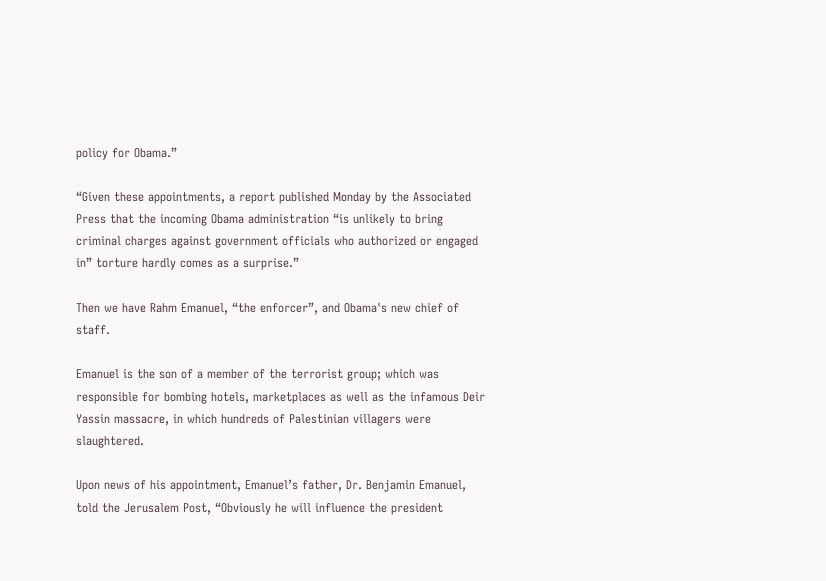policy for Obama.”

“Given these appointments, a report published Monday by the Associated Press that the incoming Obama administration “is unlikely to bring criminal charges against government officials who authorized or engaged in” torture hardly comes as a surprise.”

Then we have Rahm Emanuel, “the enforcer”, and Obama's new chief of staff.

Emanuel is the son of a member of the terrorist group; which was responsible for bombing hotels, marketplaces as well as the infamous Deir Yassin massacre, in which hundreds of Palestinian villagers were slaughtered.

Upon news of his appointment, Emanuel’s father, Dr. Benjamin Emanuel, told the Jerusalem Post, “Obviously he will influence the president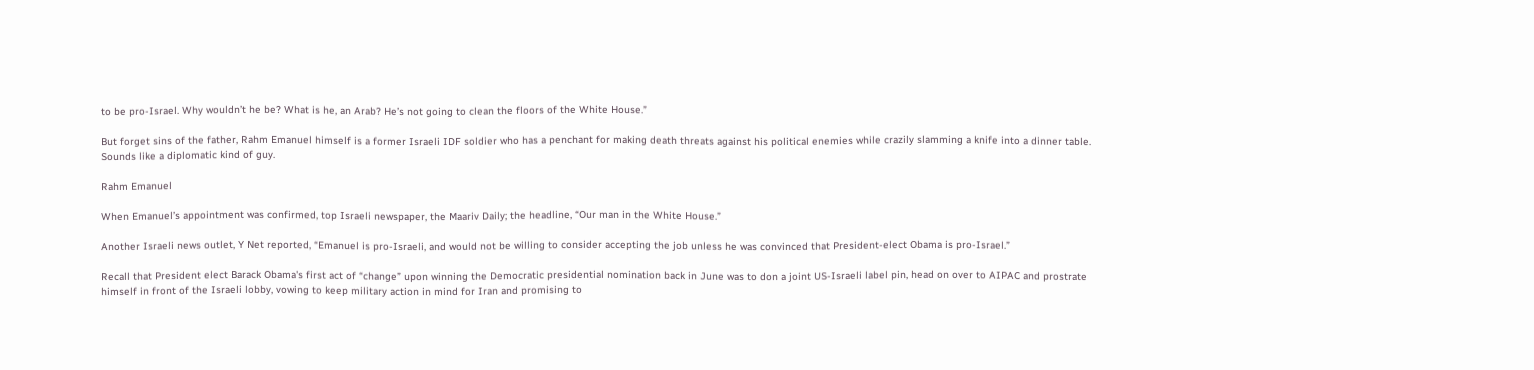to be pro-Israel. Why wouldn’t he be? What is he, an Arab? He’s not going to clean the floors of the White House.”

But forget sins of the father, Rahm Emanuel himself is a former Israeli IDF soldier who has a penchant for making death threats against his political enemies while crazily slamming a knife into a dinner table. Sounds like a diplomatic kind of guy.

Rahm Emanuel

When Emanuel’s appointment was confirmed, top Israeli newspaper, the Maariv Daily; the headline, “Our man in the White House.”

Another Israeli news outlet, Y Net reported, “Emanuel is pro-Israeli, and would not be willing to consider accepting the job unless he was convinced that President-elect Obama is pro-Israel.”

Recall that President elect Barack Obama's first act of “change” upon winning the Democratic presidential nomination back in June was to don a joint US-Israeli label pin, head on over to AIPAC and prostrate himself in front of the Israeli lobby, vowing to keep military action in mind for Iran and promising to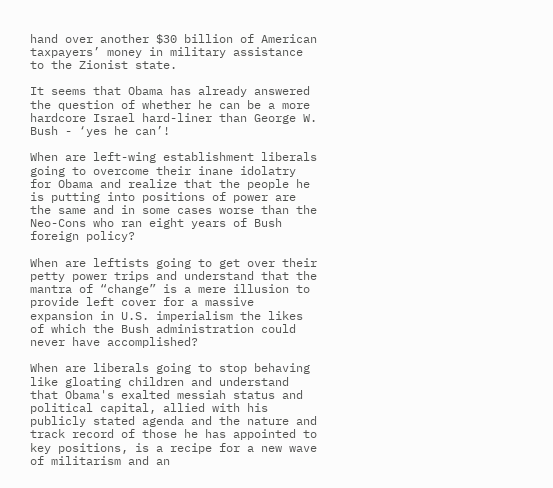hand over another $30 billion of American taxpayers’ money in military assistance to the Zionist state.

It seems that Obama has already answered the question of whether he can be a more hardcore Israel hard-liner than George W. Bush - ‘yes he can’!

When are left-wing establishment liberals going to overcome their inane idolatry for Obama and realize that the people he is putting into positions of power are the same and in some cases worse than the Neo-Cons who ran eight years of Bush foreign policy?

When are leftists going to get over their petty power trips and understand that the mantra of “change” is a mere illusion to provide left cover for a massive expansion in U.S. imperialism the likes of which the Bush administration could never have accomplished?

When are liberals going to stop behaving like gloating children and understand that Obama's exalted messiah status and political capital, allied with his publicly stated agenda and the nature and track record of those he has appointed to key positions, is a recipe for a new wave of militarism and an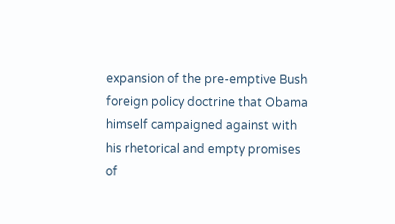expansion of the pre-emptive Bush foreign policy doctrine that Obama himself campaigned against with his rhetorical and empty promises of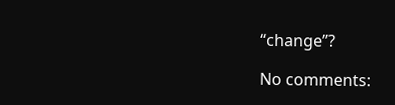“change”?

No comments: